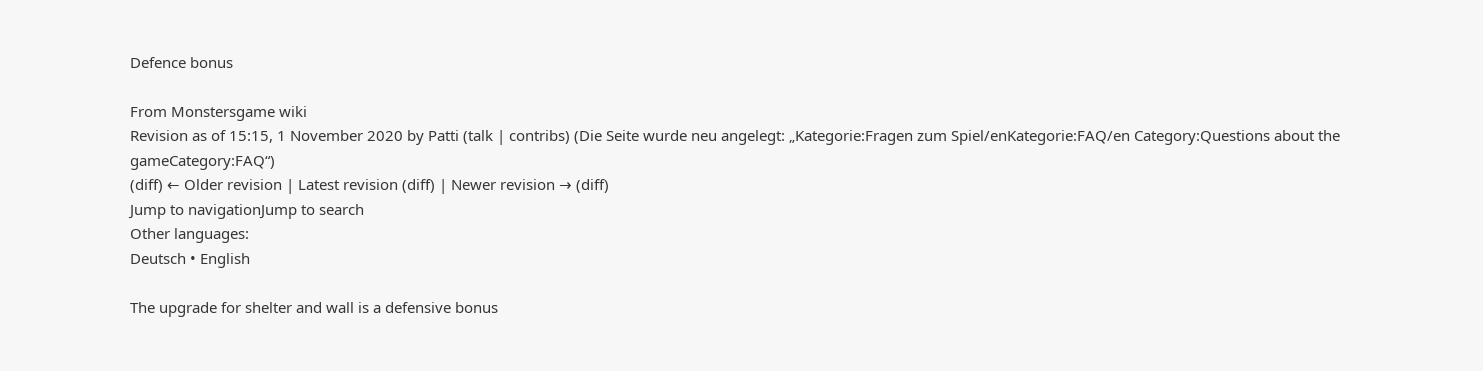Defence bonus

From Monstersgame wiki
Revision as of 15:15, 1 November 2020 by Patti (talk | contribs) (Die Seite wurde neu angelegt: „Kategorie:Fragen zum Spiel/enKategorie:FAQ/en Category:Questions about the gameCategory:FAQ“)
(diff) ← Older revision | Latest revision (diff) | Newer revision → (diff)
Jump to navigationJump to search
Other languages:
Deutsch • English

The upgrade for shelter and wall is a defensive bonus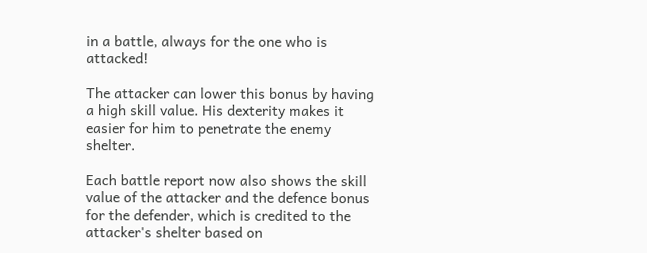in a battle, always for the one who is attacked!

The attacker can lower this bonus by having a high skill value. His dexterity makes it easier for him to penetrate the enemy shelter.

Each battle report now also shows the skill value of the attacker and the defence bonus for the defender, which is credited to the attacker's shelter based on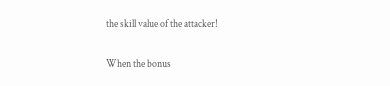the skill value of the attacker!

When the bonus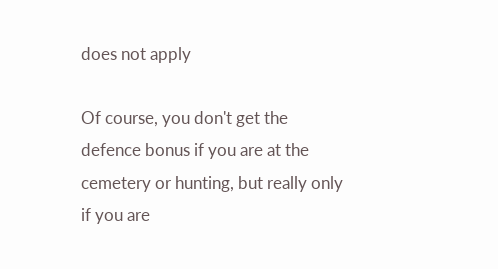does not apply

Of course, you don't get the defence bonus if you are at the cemetery or hunting, but really only if you are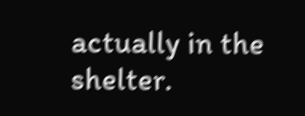actually in the shelter.